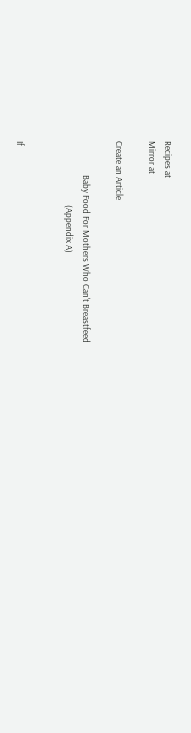Recipes at
Mirror at

Create an Article

                 Baby Food For Mothers Who Can't Breastfeed
                                (Appendix A)


If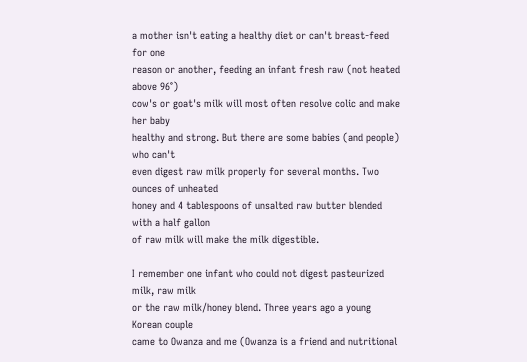a mother isn't eating a healthy diet or can't breast-feed for one
reason or another, feeding an infant fresh raw (not heated above 96°)
cow's or goat's milk will most often resolve colic and make her baby
healthy and strong. But there are some babies (and people) who can't
even digest raw milk properly for several months. Two ounces of unheated
honey and 4 tablespoons of unsalted raw butter blended with a half gallon
of raw milk will make the milk digestible.

I remember one infant who could not digest pasteurized milk, raw milk
or the raw milk/honey blend. Three years ago a young Korean couple
came to Owanza and me (Owanza is a friend and nutritional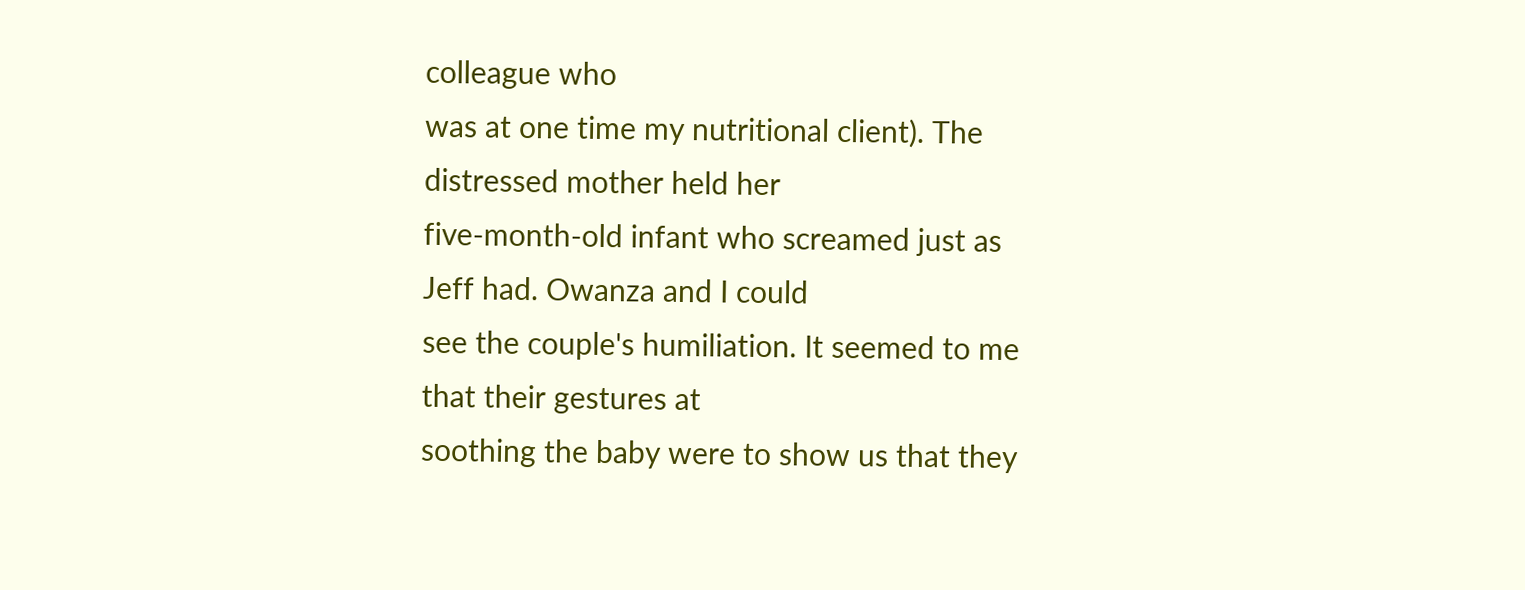colleague who
was at one time my nutritional client). The distressed mother held her
five-month-old infant who screamed just as Jeff had. Owanza and I could
see the couple's humiliation. It seemed to me that their gestures at
soothing the baby were to show us that they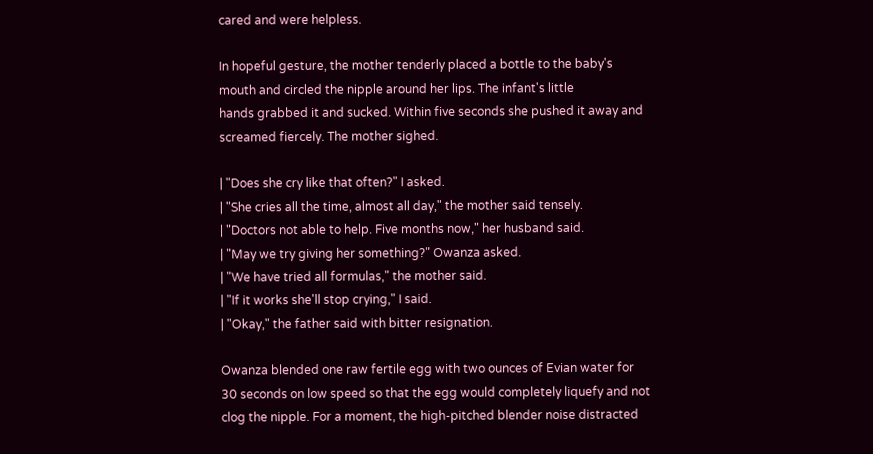cared and were helpless.

In hopeful gesture, the mother tenderly placed a bottle to the baby's
mouth and circled the nipple around her lips. The infant's little
hands grabbed it and sucked. Within five seconds she pushed it away and
screamed fiercely. The mother sighed.

| "Does she cry like that often?" I asked.
| "She cries all the time, almost all day," the mother said tensely.
| "Doctors not able to help. Five months now," her husband said.
| "May we try giving her something?" Owanza asked.
| "We have tried all formulas," the mother said.
| "If it works she'll stop crying," I said.
| "Okay," the father said with bitter resignation.

Owanza blended one raw fertile egg with two ounces of Evian water for
30 seconds on low speed so that the egg would completely liquefy and not
clog the nipple. For a moment, the high-pitched blender noise distracted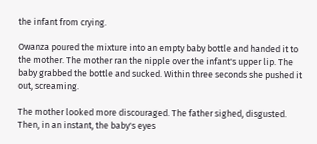the infant from crying.

Owanza poured the mixture into an empty baby bottle and handed it to
the mother. The mother ran the nipple over the infant's upper lip. The
baby grabbed the bottle and sucked. Within three seconds she pushed it
out, screaming.

The mother looked more discouraged. The father sighed, disgusted.
Then, in an instant, the baby's eyes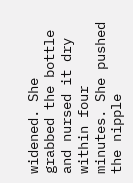widened. She grabbed the bottle
and nursed it dry within four minutes. She pushed the nipple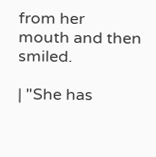from her
mouth and then smiled.

| "She has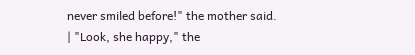never smiled before!" the mother said.
| "Look, she happy," the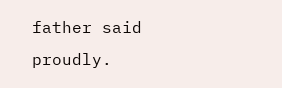father said proudly.